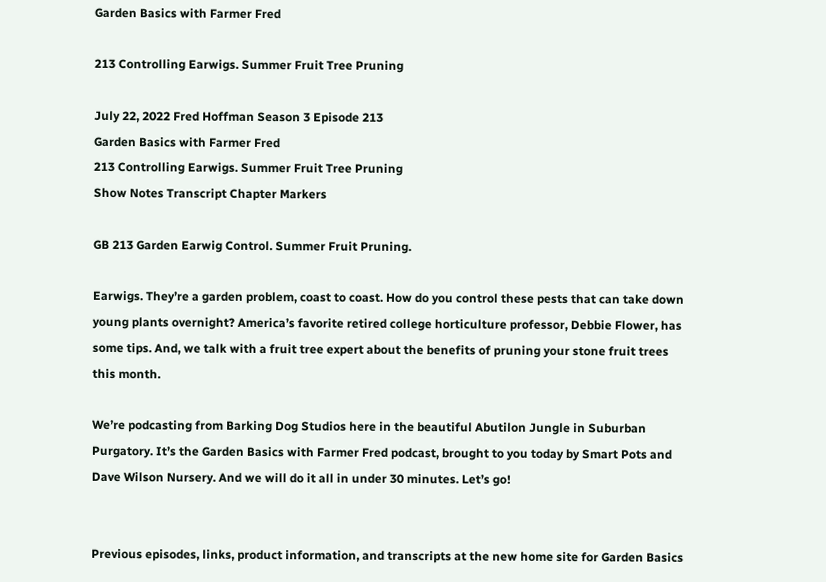Garden Basics with Farmer Fred

213 Controlling Earwigs. Summer Fruit Tree Pruning

July 22, 2022 Fred Hoffman Season 3 Episode 213
Garden Basics with Farmer Fred
213 Controlling Earwigs. Summer Fruit Tree Pruning
Show Notes Transcript Chapter Markers

GB 213 Garden Earwig Control. Summer Fruit Pruning.

Earwigs. They’re a garden problem, coast to coast. How do you control these pests that can take down young plants overnight? America’s favorite retired college horticulture professor, Debbie Flower, has some tips. And, we talk with a fruit tree expert about the benefits of pruning your stone fruit trees this month.

We’re podcasting from Barking Dog Studios here in the beautiful Abutilon Jungle in Suburban Purgatory. It’s the Garden Basics with Farmer Fred podcast, brought to you today by Smart Pots and Dave Wilson Nursery. And we will do it all in under 30 minutes. Let’s go!


Previous episodes, links, product information, and transcripts at the new home site for Garden Basics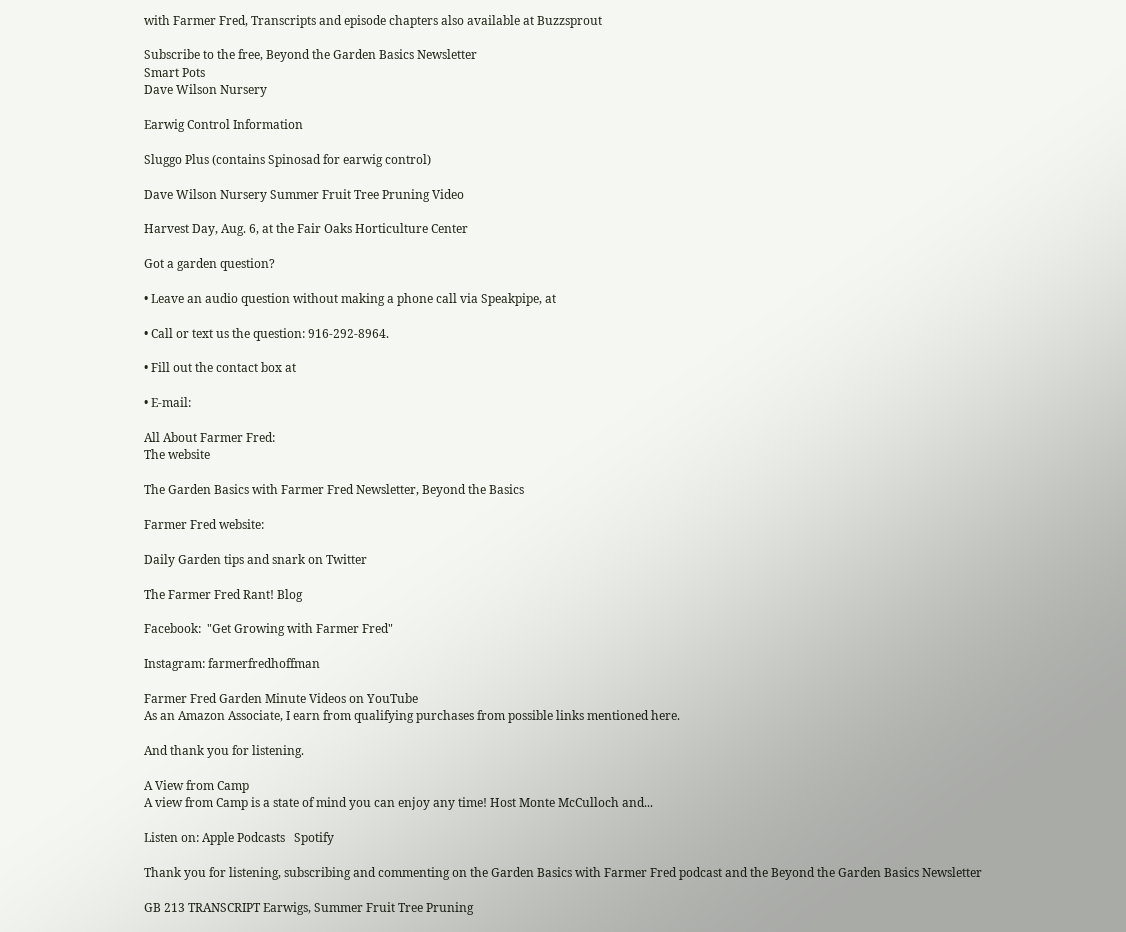with Farmer Fred, Transcripts and episode chapters also available at Buzzsprout

Subscribe to the free, Beyond the Garden Basics Newsletter
Smart Pots
Dave Wilson Nursery

Earwig Control Information

Sluggo Plus (contains Spinosad for earwig control)

Dave Wilson Nursery Summer Fruit Tree Pruning Video

Harvest Day, Aug. 6, at the Fair Oaks Horticulture Center

Got a garden question?

• Leave an audio question without making a phone call via Speakpipe, at

• Call or text us the question: 916-292-8964.

• Fill out the contact box at

• E-mail:

All About Farmer Fred:
The website

The Garden Basics with Farmer Fred Newsletter, Beyond the Basics

Farmer Fred website:

Daily Garden tips and snark on Twitter

The Farmer Fred Rant! Blog

Facebook:  "Get Growing with Farmer Fred"

Instagram: farmerfredhoffman

Farmer Fred Garden Minute Videos on YouTube
As an Amazon Associate, I earn from qualifying purchases from possible links mentioned here.

And thank you for listening.

A View from Camp
A view from Camp is a state of mind you can enjoy any time! Host Monte McCulloch and...

Listen on: Apple Podcasts   Spotify

Thank you for listening, subscribing and commenting on the Garden Basics with Farmer Fred podcast and the Beyond the Garden Basics Newsletter

GB 213 TRANSCRIPT Earwigs, Summer Fruit Tree Pruning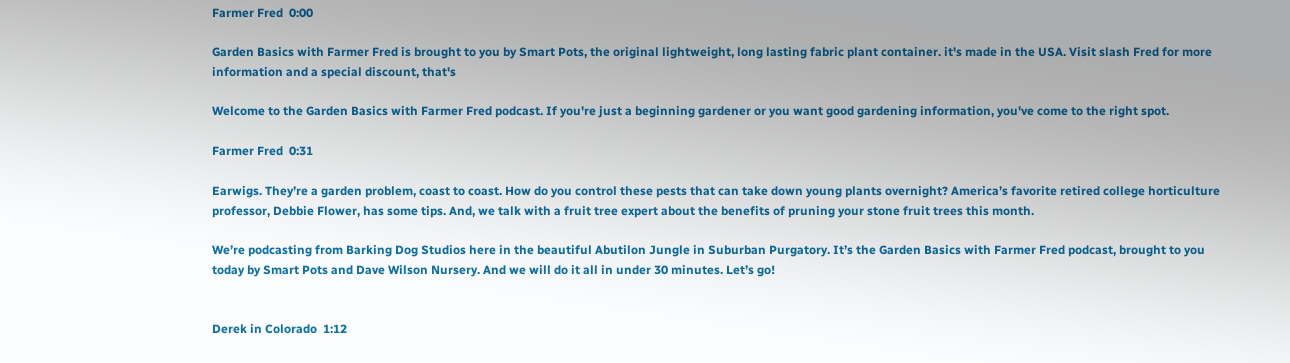Farmer Fred  0:00

Garden Basics with Farmer Fred is brought to you by Smart Pots, the original lightweight, long lasting fabric plant container. it's made in the USA. Visit slash Fred for more information and a special discount, that's

Welcome to the Garden Basics with Farmer Fred podcast. If you're just a beginning gardener or you want good gardening information, you've come to the right spot.

Farmer Fred  0:31

Earwigs. They’re a garden problem, coast to coast. How do you control these pests that can take down young plants overnight? America’s favorite retired college horticulture professor, Debbie Flower, has some tips. And, we talk with a fruit tree expert about the benefits of pruning your stone fruit trees this month.

We’re podcasting from Barking Dog Studios here in the beautiful Abutilon Jungle in Suburban Purgatory. It’s the Garden Basics with Farmer Fred podcast, brought to you today by Smart Pots and Dave Wilson Nursery. And we will do it all in under 30 minutes. Let’s go!


Derek in Colorado  1:12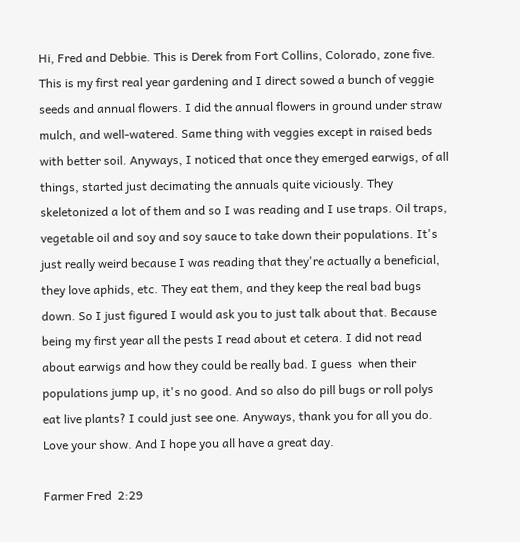Hi, Fred and Debbie. This is Derek from Fort Collins, Colorado, zone five. This is my first real year gardening and I direct sowed a bunch of veggie seeds and annual flowers. I did the annual flowers in ground under straw mulch, and well-watered. Same thing with veggies except in raised beds with better soil. Anyways, I noticed that once they emerged earwigs, of all things, started just decimating the annuals quite viciously. They skeletonized a lot of them and so I was reading and I use traps. Oil traps, vegetable oil and soy and soy sauce to take down their populations. It's just really weird because I was reading that they're actually a beneficial, they love aphids, etc. They eat them, and they keep the real bad bugs down. So I just figured I would ask you to just talk about that. Because being my first year all the pests I read about et cetera. I did not read about earwigs and how they could be really bad. I guess  when their populations jump up, it's no good. And so also do pill bugs or roll polys eat live plants? I could just see one. Anyways, thank you for all you do. Love your show. And I hope you all have a great day.

Farmer Fred  2:29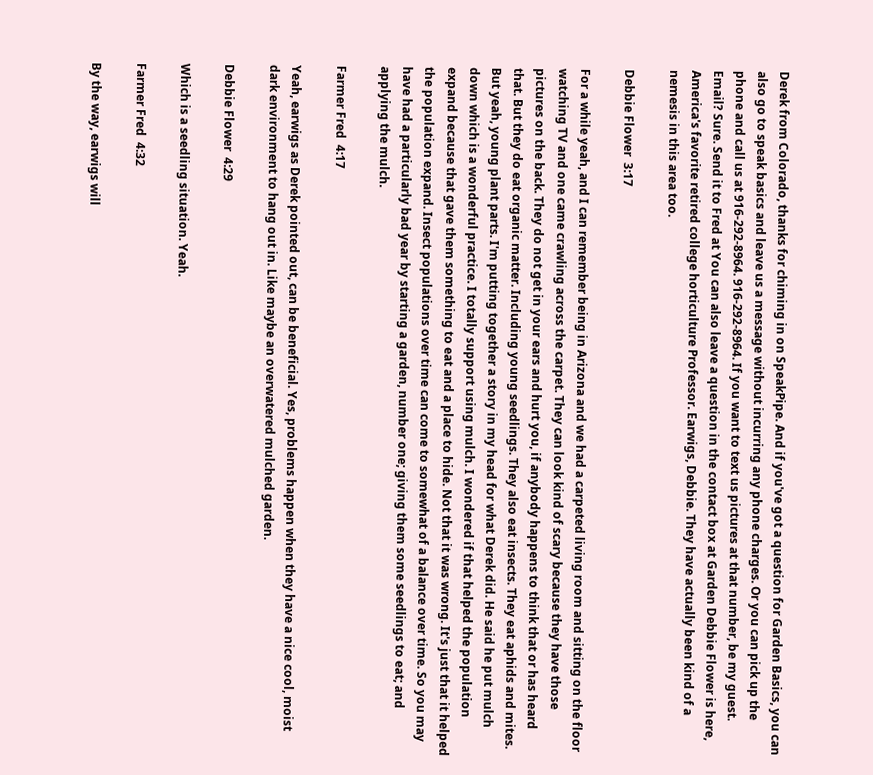Derek from Colorado, thanks for chiming in on SpeakPipe. And if you've got a question for Garden Basics, you can also go to speak basics and leave us a message without incurring any phone charges. Or you can pick up the phone and call us at 916-292-8964. 916-292-8964. If you want to text us pictures at that number, be my guest. Email? Sure. Send it to Fred at You can also leave a question in the contact box at Garden Debbie Flower is here, America's favorite retired college horticulture Professor. Earwigs, Debbie. They have actually been kind of a nemesis in this area too.

Debbie Flower  3:17

For a while yeah, and I can remember being in Arizona and we had a carpeted living room and sitting on the floor watching TV and one came crawling across the carpet. They can look kind of scary because they have those pictures on the back. They do not get in your ears and hurt you, if anybody happens to think that or has heard that. But they do eat organic matter. Including young seedlings. They also eat insects. They eat aphids and mites. But yeah, young plant parts. I'm putting together a story in my head for what Derek did. He said he put mulch down which is a wonderful practice. I totally support using mulch. I wondered if that helped the population expand because that gave them something to eat and a place to hide. Not that it was wrong. It's just that it helped the population expand. Insect populations over time can come to somewhat of a balance over time. So you may have had a particularly bad year by starting a garden, number one; giving them some seedlings to eat; and applying the mulch.

Farmer Fred  4:17

Yeah, earwigs as Derek pointed out, can be beneficial. Yes, problems happen when they have a nice cool, moist dark environment to hang out in. Like maybe an overwatered mulched garden.

Debbie Flower  4:29

Which is a seedling situation. Yeah.

Farmer Fred  4:32

By the way, earwigs will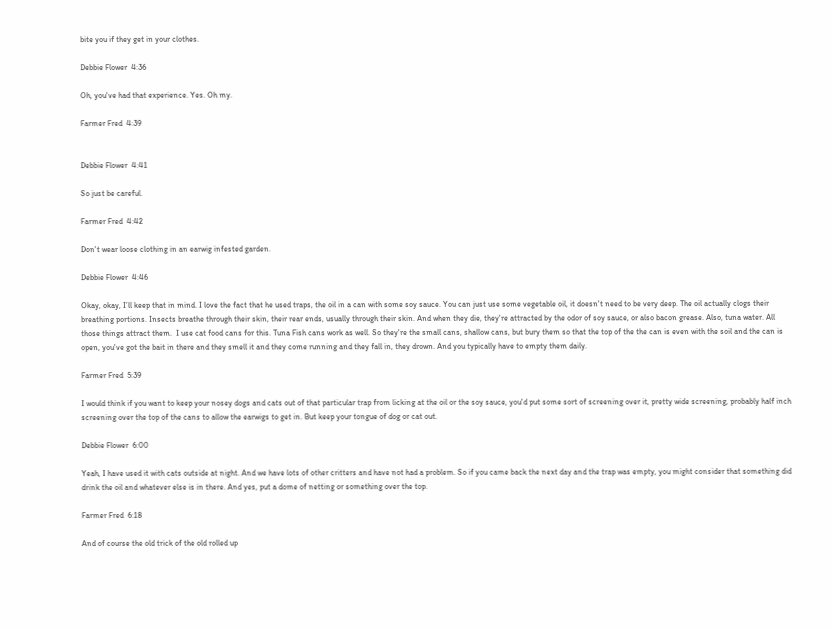bite you if they get in your clothes.

Debbie Flower  4:36

Oh, you've had that experience. Yes. Oh my.

Farmer Fred  4:39


Debbie Flower  4:41

So just be careful.

Farmer Fred  4:42

Don't wear loose clothing in an earwig infested garden.

Debbie Flower  4:46

Okay, okay, I’ll keep that in mind. I love the fact that he used traps, the oil in a can with some soy sauce. You can just use some vegetable oil, it doesn't need to be very deep. The oil actually clogs their breathing portions. Insects breathe through their skin, their rear ends, usually through their skin. And when they die, they're attracted by the odor of soy sauce, or also bacon grease. Also, tuna water. All those things attract them.  I use cat food cans for this. Tuna Fish cans work as well. So they're the small cans, shallow cans, but bury them so that the top of the the can is even with the soil and the can is open, you've got the bait in there and they smell it and they come running and they fall in, they drown. And you typically have to empty them daily.

Farmer Fred  5:39

I would think if you want to keep your nosey dogs and cats out of that particular trap from licking at the oil or the soy sauce, you'd put some sort of screening over it, pretty wide screening, probably half inch screening over the top of the cans to allow the earwigs to get in. But keep your tongue of dog or cat out.

Debbie Flower  6:00

Yeah, I have used it with cats outside at night. And we have lots of other critters and have not had a problem. So if you came back the next day and the trap was empty, you might consider that something did drink the oil and whatever else is in there. And yes, put a dome of netting or something over the top.

Farmer Fred  6:18

And of course the old trick of the old rolled up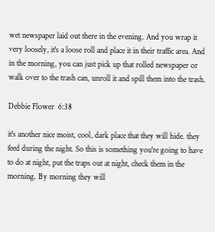wet newspaper laid out there in the evening. And you wrap it very loosely, it's a loose roll and place it in their traffic area. And in the morning, you can just pick up that rolled newspaper or walk over to the trash can, unroll it and spill them into the trash.

Debbie Flower  6:38

it's another nice moist, cool, dark place that they will hide. they feed during the night. So this is something you're going to have to do at night, put the traps out at night, check them in the morning. By morning they will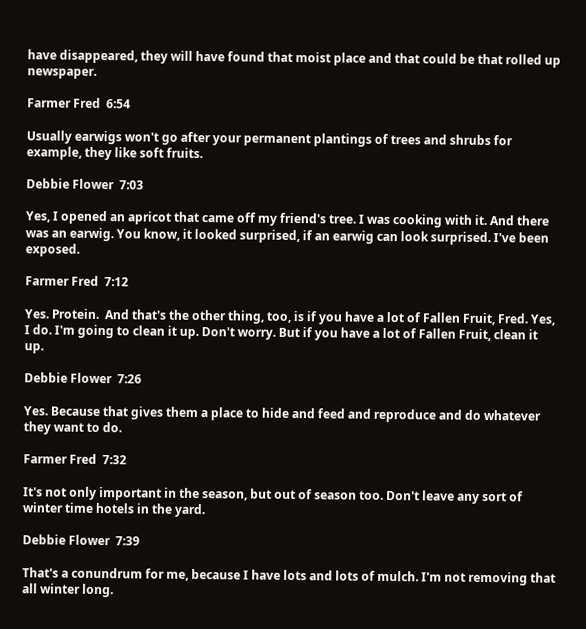have disappeared, they will have found that moist place and that could be that rolled up newspaper.

Farmer Fred  6:54

Usually earwigs won't go after your permanent plantings of trees and shrubs for example, they like soft fruits.

Debbie Flower  7:03

Yes, I opened an apricot that came off my friend's tree. I was cooking with it. And there was an earwig. You know, it looked surprised, if an earwig can look surprised. I've been exposed.

Farmer Fred  7:12

Yes. Protein.  And that's the other thing, too, is if you have a lot of Fallen Fruit, Fred. Yes, I do. I'm going to clean it up. Don't worry. But if you have a lot of Fallen Fruit, clean it up.

Debbie Flower  7:26

Yes. Because that gives them a place to hide and feed and reproduce and do whatever they want to do.

Farmer Fred  7:32

It's not only important in the season, but out of season too. Don't leave any sort of winter time hotels in the yard.

Debbie Flower  7:39

That's a conundrum for me, because I have lots and lots of mulch. I'm not removing that all winter long.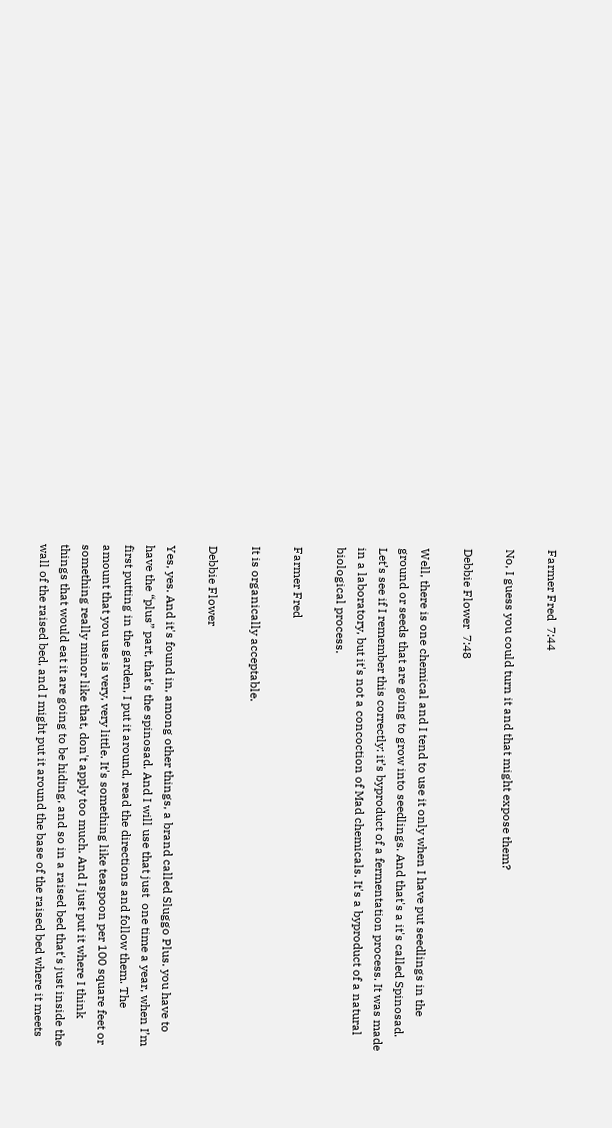Farmer Fred  7:44

No, I guess you could turn it and that might expose them?

Debbie Flower  7:48

Well, there is one chemical and I tend to use it only when I have put seedlings in the ground or seeds that are going to grow into seedlings. And that's a it's called Spinosad. Let’s see if I remember this correctly: it’s byproduct of a fermentation process. It was made in a laboratory, but it's not a concoction of Mad chemicals. It's a byproduct of a natural biological process.

Farmer Fred

It is organically acceptable.

Debbie Flower

Yes, yes. And it's found in, among other things, a brand called Sluggo Plus. you have to have the “plus” part, that's the spinosad. And I will use that just  one time a year, when I’m first putting in the garden, I put it around, read the directions and follow them. The amount that you use is very, very little. It's something like teaspoon per 100 square feet or something really minor like that, don't apply too much. And I just put it where I think things that would eat it are going to be hiding, and so in a raised bed that's just inside the wall of the raised bed, and I might put it around the base of the raised bed where it meets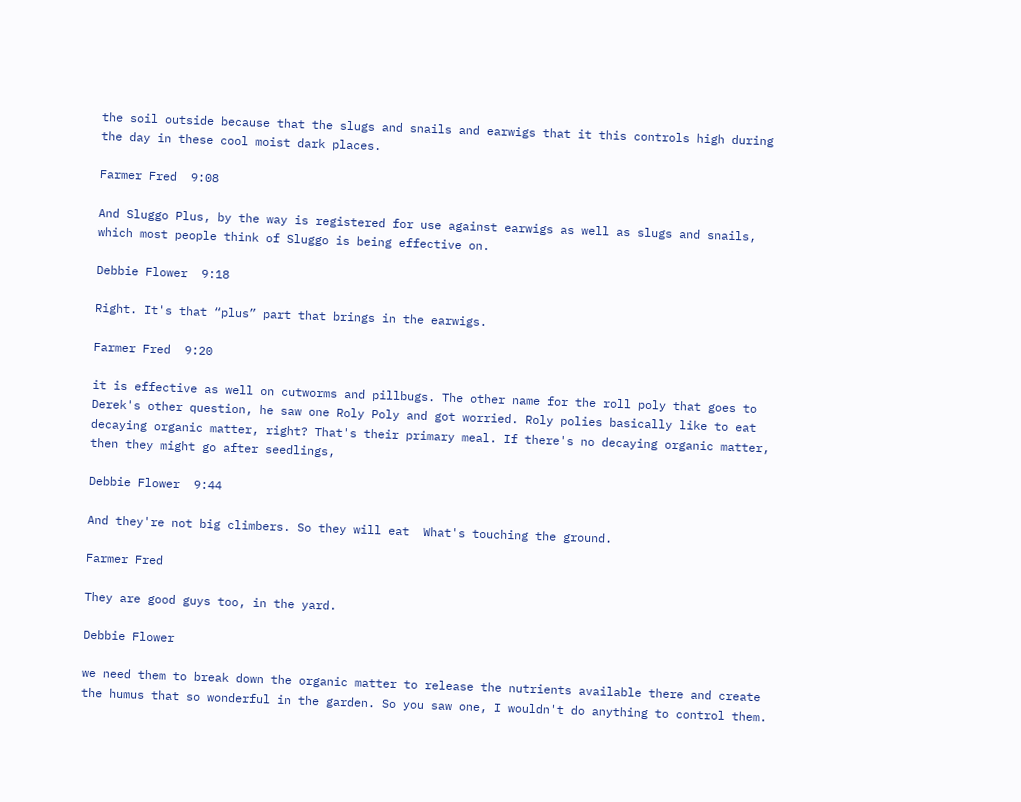the soil outside because that the slugs and snails and earwigs that it this controls high during the day in these cool moist dark places.

Farmer Fred  9:08

And Sluggo Plus, by the way is registered for use against earwigs as well as slugs and snails, which most people think of Sluggo is being effective on.

Debbie Flower  9:18

Right. It's that “plus” part that brings in the earwigs.

Farmer Fred  9:20

it is effective as well on cutworms and pillbugs. The other name for the roll poly that goes to Derek's other question, he saw one Roly Poly and got worried. Roly polies basically like to eat decaying organic matter, right? That's their primary meal. If there's no decaying organic matter, then they might go after seedlings,

Debbie Flower  9:44

And they're not big climbers. So they will eat  What's touching the ground.

Farmer Fred

They are good guys too, in the yard.

Debbie Flower

we need them to break down the organic matter to release the nutrients available there and create the humus that so wonderful in the garden. So you saw one, I wouldn't do anything to control them.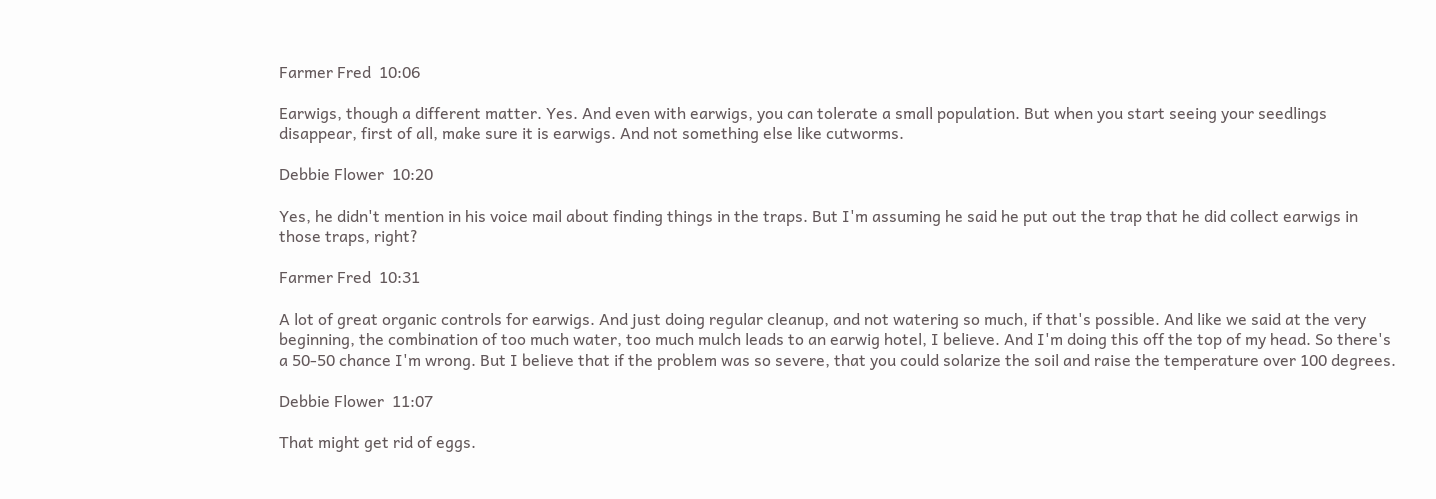Farmer Fred  10:06

Earwigs, though a different matter. Yes. And even with earwigs, you can tolerate a small population. But when you start seeing your seedlings disappear, first of all, make sure it is earwigs. And not something else like cutworms.

Debbie Flower  10:20

Yes, he didn't mention in his voice mail about finding things in the traps. But I'm assuming he said he put out the trap that he did collect earwigs in those traps, right?

Farmer Fred  10:31

A lot of great organic controls for earwigs. And just doing regular cleanup, and not watering so much, if that's possible. And like we said at the very beginning, the combination of too much water, too much mulch leads to an earwig hotel, I believe. And I'm doing this off the top of my head. So there's a 50-50 chance I'm wrong. But I believe that if the problem was so severe, that you could solarize the soil and raise the temperature over 100 degrees.

Debbie Flower  11:07

That might get rid of eggs.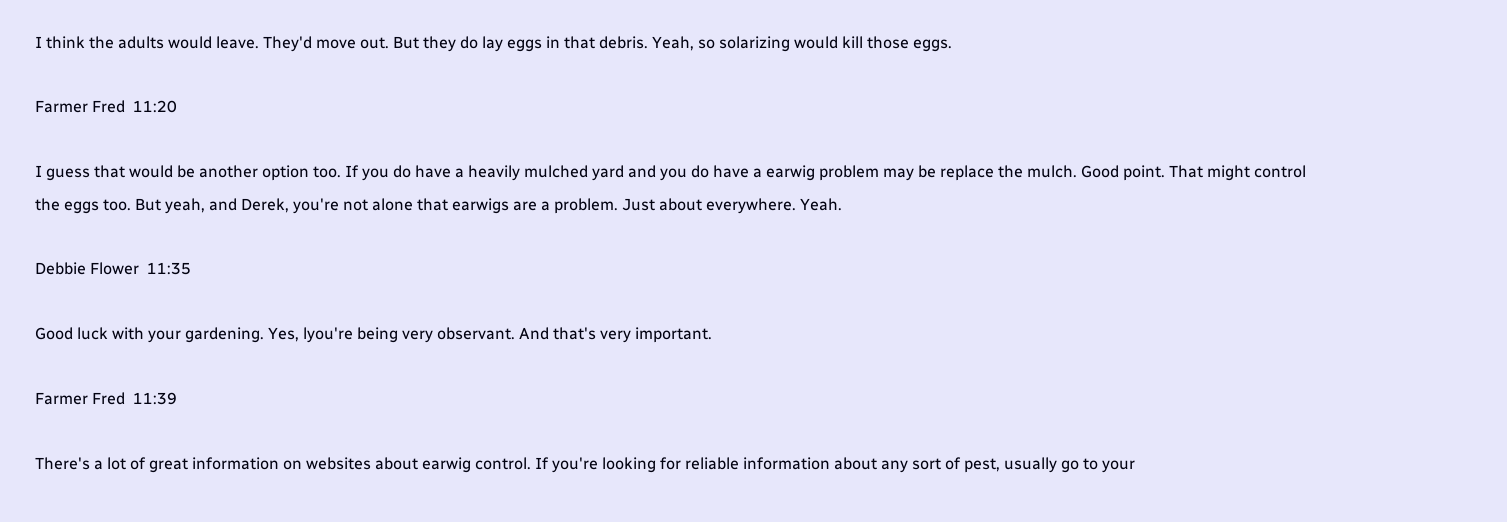I think the adults would leave. They'd move out. But they do lay eggs in that debris. Yeah, so solarizing would kill those eggs.

Farmer Fred  11:20

I guess that would be another option too. If you do have a heavily mulched yard and you do have a earwig problem may be replace the mulch. Good point. That might control the eggs too. But yeah, and Derek, you're not alone that earwigs are a problem. Just about everywhere. Yeah.

Debbie Flower  11:35

Good luck with your gardening. Yes, lyou're being very observant. And that's very important.

Farmer Fred  11:39

There's a lot of great information on websites about earwig control. If you're looking for reliable information about any sort of pest, usually go to your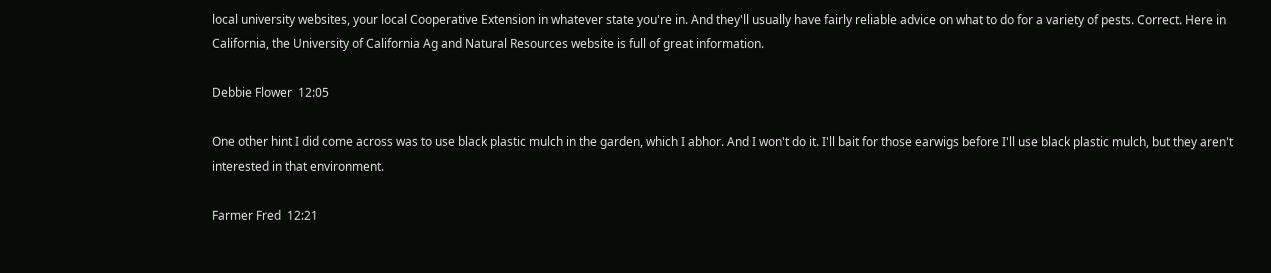local university websites, your local Cooperative Extension in whatever state you're in. And they'll usually have fairly reliable advice on what to do for a variety of pests. Correct. Here in California, the University of California Ag and Natural Resources website is full of great information.

Debbie Flower  12:05

One other hint I did come across was to use black plastic mulch in the garden, which I abhor. And I won't do it. I'll bait for those earwigs before I'll use black plastic mulch, but they aren't interested in that environment.

Farmer Fred  12:21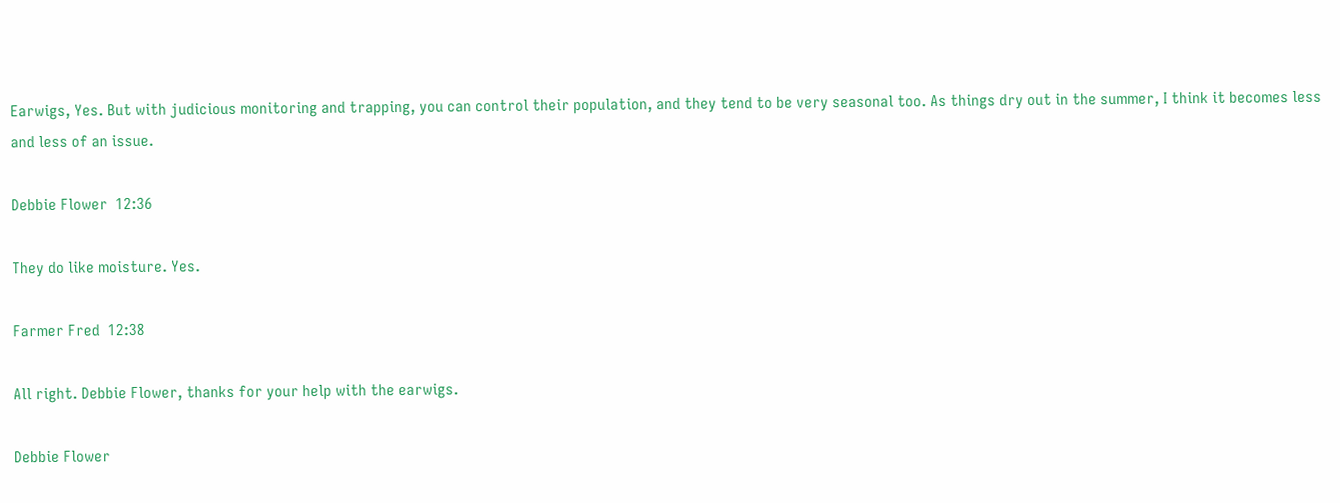Earwigs, Yes. But with judicious monitoring and trapping, you can control their population, and they tend to be very seasonal too. As things dry out in the summer, I think it becomes less and less of an issue.

Debbie Flower  12:36

They do like moisture. Yes.

Farmer Fred  12:38

All right. Debbie Flower, thanks for your help with the earwigs.

Debbie Flower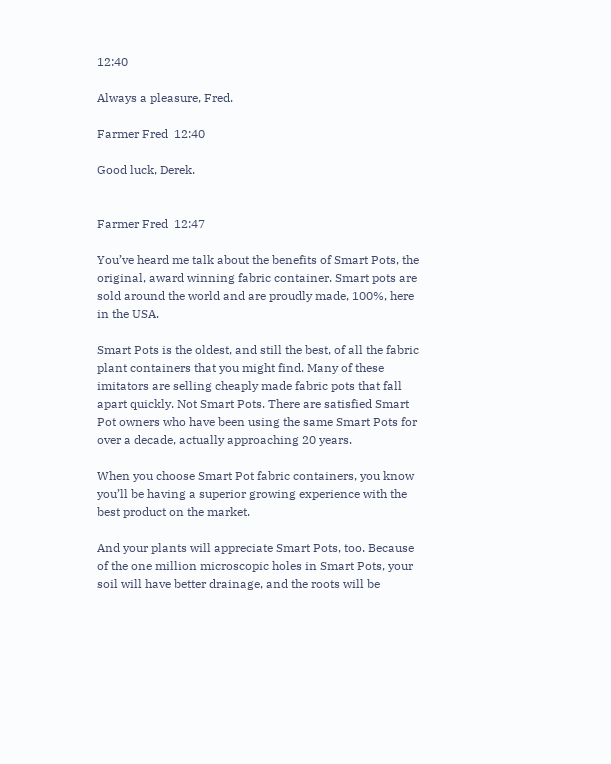12:40

Always a pleasure, Fred.

Farmer Fred  12:40

Good luck, Derek.


Farmer Fred  12:47

You’ve heard me talk about the benefits of Smart Pots, the original, award winning fabric container. Smart pots are sold around the world and are proudly made, 100%, here in the USA.

Smart Pots is the oldest, and still the best, of all the fabric plant containers that you might find. Many of these imitators are selling cheaply made fabric pots that fall apart quickly. Not Smart Pots. There are satisfied Smart Pot owners who have been using the same Smart Pots for over a decade, actually approaching 20 years.

When you choose Smart Pot fabric containers, you know you’ll be having a superior growing experience with the best product on the market.

And your plants will appreciate Smart Pots, too. Because of the one million microscopic holes in Smart Pots, your soil will have better drainage, and the roots will be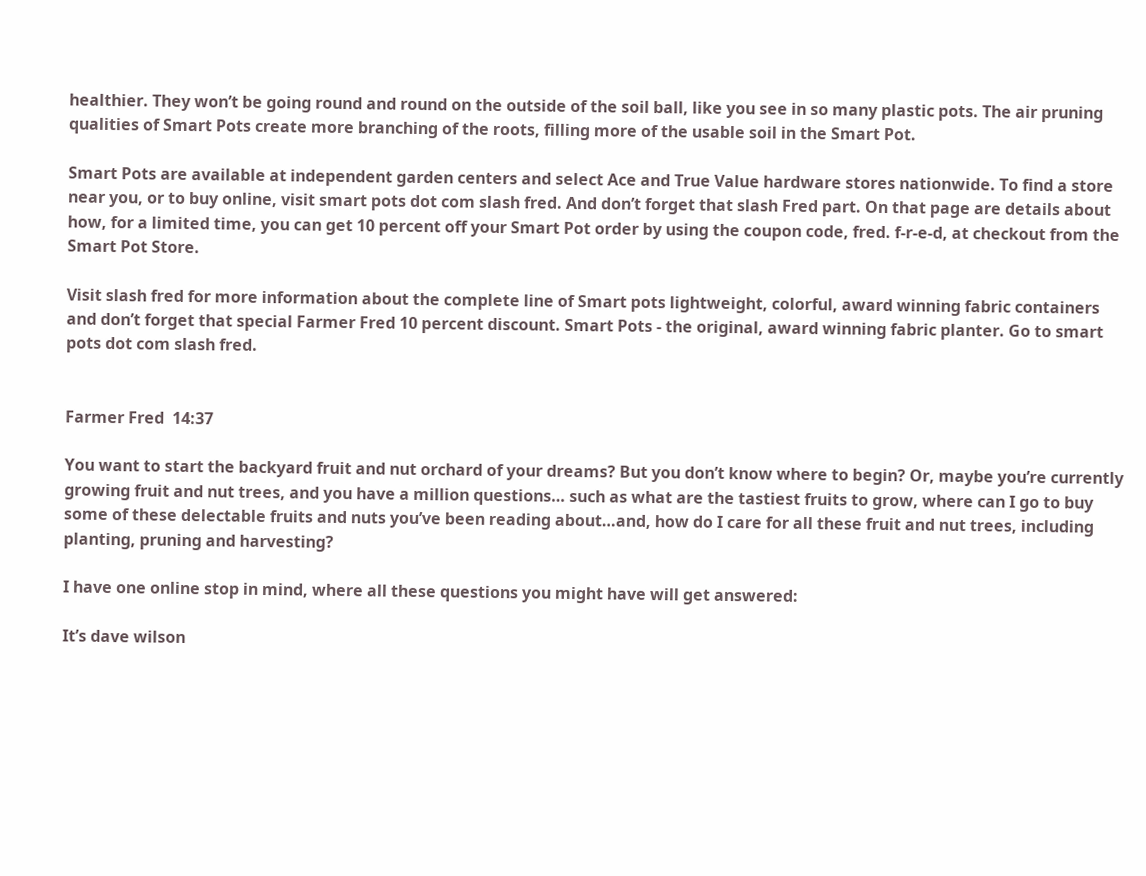healthier. They won’t be going round and round on the outside of the soil ball, like you see in so many plastic pots. The air pruning qualities of Smart Pots create more branching of the roots, filling more of the usable soil in the Smart Pot.

Smart Pots are available at independent garden centers and select Ace and True Value hardware stores nationwide. To find a store near you, or to buy online, visit smart pots dot com slash fred. And don’t forget that slash Fred part. On that page are details about how, for a limited time, you can get 10 percent off your Smart Pot order by using the coupon code, fred. f-r-e-d, at checkout from the Smart Pot Store.

Visit slash fred for more information about the complete line of Smart pots lightweight, colorful, award winning fabric containers and don’t forget that special Farmer Fred 10 percent discount. Smart Pots - the original, award winning fabric planter. Go to smart pots dot com slash fred.


Farmer Fred  14:37

You want to start the backyard fruit and nut orchard of your dreams? But you don’t know where to begin? Or, maybe you’re currently growing fruit and nut trees, and you have a million questions… such as what are the tastiest fruits to grow, where can I go to buy some of these delectable fruits and nuts you’ve been reading about…and, how do I care for all these fruit and nut trees, including planting, pruning and harvesting?

I have one online stop in mind, where all these questions you might have will get answered:

It’s dave wilson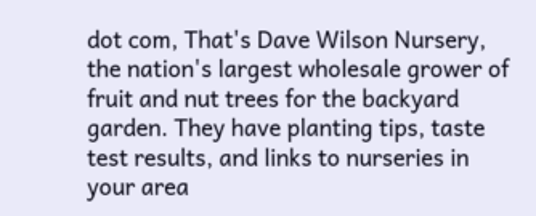dot com, That's Dave Wilson Nursery, the nation's largest wholesale grower of fruit and nut trees for the backyard garden. They have planting tips, taste test results, and links to nurseries in your area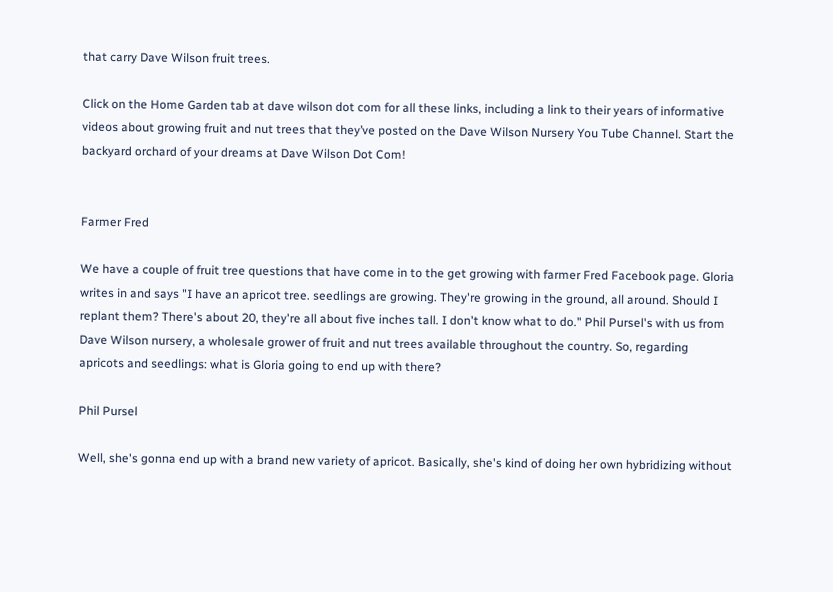that carry Dave Wilson fruit trees.

Click on the Home Garden tab at dave wilson dot com for all these links, including a link to their years of informative videos about growing fruit and nut trees that they’ve posted on the Dave Wilson Nursery You Tube Channel. Start the backyard orchard of your dreams at Dave Wilson Dot Com!


Farmer Fred

We have a couple of fruit tree questions that have come in to the get growing with farmer Fred Facebook page. Gloria writes in and says "I have an apricot tree. seedlings are growing. They're growing in the ground, all around. Should I replant them? There's about 20, they're all about five inches tall. I don't know what to do." Phil Pursel's with us from Dave Wilson nursery, a wholesale grower of fruit and nut trees available throughout the country. So, regarding apricots and seedlings: what is Gloria going to end up with there?

Phil Pursel

Well, she's gonna end up with a brand new variety of apricot. Basically, she's kind of doing her own hybridizing without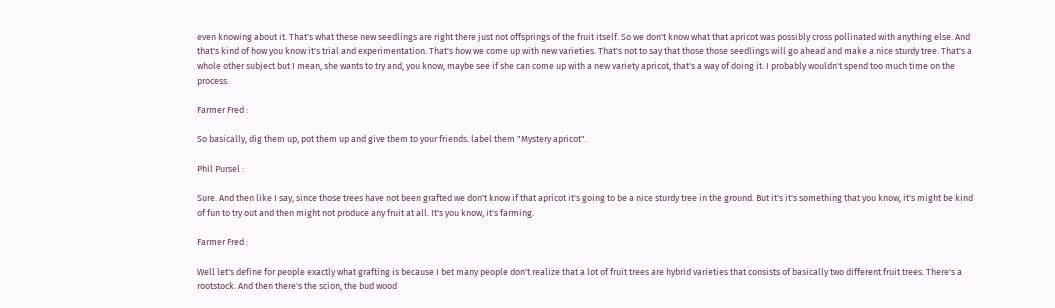even knowing about it. That's what these new seedlings are right there just not offsprings of the fruit itself. So we don't know what that apricot was possibly cross pollinated with anything else. And that's kind of how you know it's trial and experimentation. That's how we come up with new varieties. That's not to say that those those seedlings will go ahead and make a nice sturdy tree. That's a whole other subject but I mean, she wants to try and, you know, maybe see if she can come up with a new variety apricot, that's a way of doing it. I probably wouldn't spend too much time on the process.

Farmer Fred :

So basically, dig them up, pot them up and give them to your friends. label them "Mystery apricot".

Phil Pursel :

Sure. And then like I say, since those trees have not been grafted we don't know if that apricot it's going to be a nice sturdy tree in the ground. But it's it's something that you know, it's might be kind of fun to try out and then might not produce any fruit at all. It's you know, it's farming.

Farmer Fred :

Well let's define for people exactly what grafting is because I bet many people don't realize that a lot of fruit trees are hybrid varieties that consists of basically two different fruit trees. There's a rootstock. And then there's the scion, the bud wood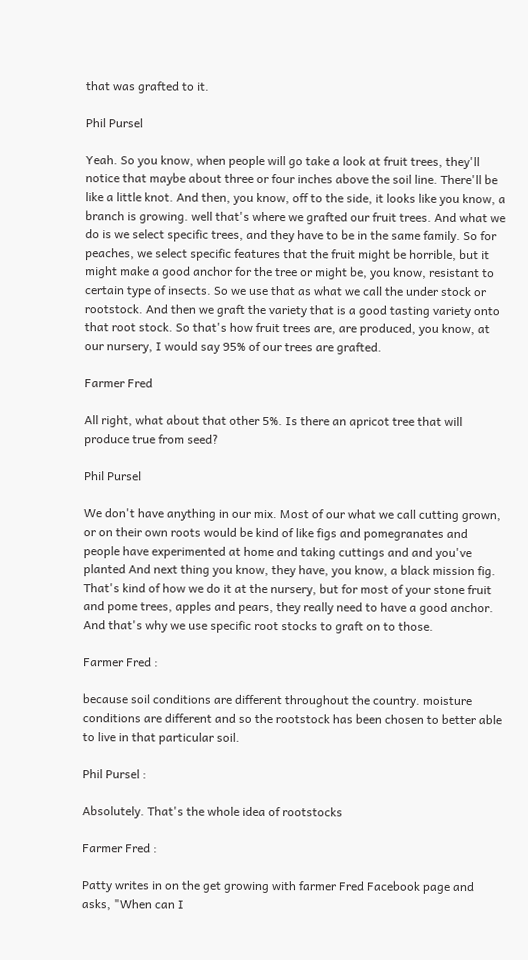that was grafted to it.

Phil Pursel

Yeah. So you know, when people will go take a look at fruit trees, they'll notice that maybe about three or four inches above the soil line. There'll be like a little knot. And then, you know, off to the side, it looks like you know, a branch is growing. well that's where we grafted our fruit trees. And what we do is we select specific trees, and they have to be in the same family. So for peaches, we select specific features that the fruit might be horrible, but it might make a good anchor for the tree or might be, you know, resistant to certain type of insects. So we use that as what we call the under stock or rootstock. And then we graft the variety that is a good tasting variety onto that root stock. So that's how fruit trees are, are produced, you know, at our nursery, I would say 95% of our trees are grafted.

Farmer Fred

All right, what about that other 5%. Is there an apricot tree that will produce true from seed?

Phil Pursel

We don't have anything in our mix. Most of our what we call cutting grown, or on their own roots would be kind of like figs and pomegranates and people have experimented at home and taking cuttings and and you've planted And next thing you know, they have, you know, a black mission fig. That's kind of how we do it at the nursery, but for most of your stone fruit and pome trees, apples and pears, they really need to have a good anchor. And that's why we use specific root stocks to graft on to those.

Farmer Fred :

because soil conditions are different throughout the country. moisture conditions are different and so the rootstock has been chosen to better able to live in that particular soil.

Phil Pursel :

Absolutely. That's the whole idea of rootstocks

Farmer Fred :

Patty writes in on the get growing with farmer Fred Facebook page and asks, "When can I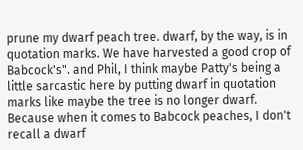prune my dwarf peach tree. dwarf, by the way, is in quotation marks. We have harvested a good crop of Babcock's". and Phil, I think maybe Patty's being a little sarcastic here by putting dwarf in quotation marks like maybe the tree is no longer dwarf. Because when it comes to Babcock peaches, I don't recall a dwarf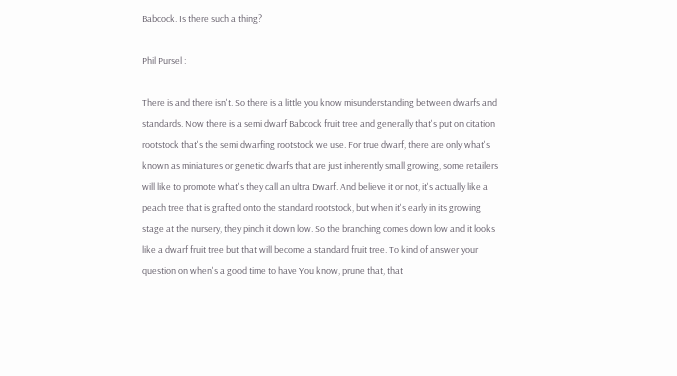Babcock. Is there such a thing?

Phil Pursel :

There is and there isn't. So there is a little you know misunderstanding between dwarfs and standards. Now there is a semi dwarf Babcock fruit tree and generally that's put on citation rootstock that's the semi dwarfing rootstock we use. For true dwarf, there are only what's known as miniatures or genetic dwarfs that are just inherently small growing, some retailers will like to promote what's they call an ultra Dwarf. And believe it or not, it's actually like a peach tree that is grafted onto the standard rootstock, but when it's early in its growing stage at the nursery, they pinch it down low. So the branching comes down low and it looks like a dwarf fruit tree but that will become a standard fruit tree. To kind of answer your question on when's a good time to have You know, prune that, that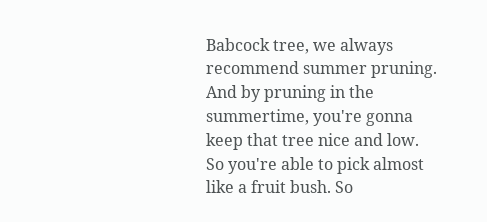Babcock tree, we always recommend summer pruning. And by pruning in the summertime, you're gonna keep that tree nice and low. So you're able to pick almost like a fruit bush. So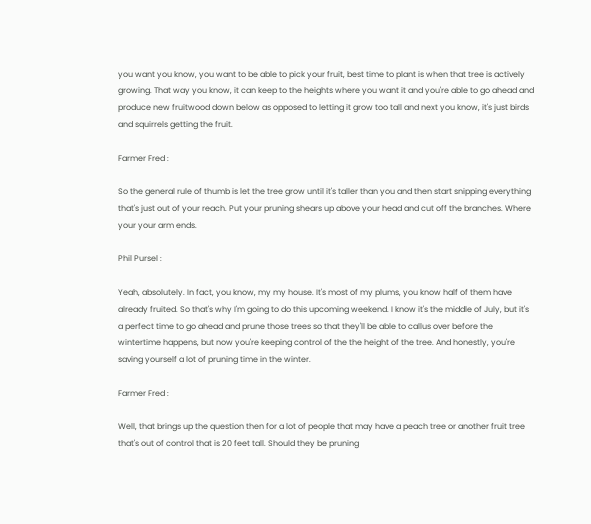you want you know, you want to be able to pick your fruit, best time to plant is when that tree is actively growing. That way you know, it can keep to the heights where you want it and you're able to go ahead and produce new fruitwood down below as opposed to letting it grow too tall and next you know, it's just birds and squirrels getting the fruit.

Farmer Fred :

So the general rule of thumb is let the tree grow until it's taller than you and then start snipping everything that's just out of your reach. Put your pruning shears up above your head and cut off the branches. Where your your arm ends.

Phil Pursel :

Yeah, absolutely. In fact, you know, my my house. It's most of my plums, you know half of them have already fruited. So that's why I'm going to do this upcoming weekend. I know it's the middle of July, but it's a perfect time to go ahead and prune those trees so that they'll be able to callus over before the wintertime happens, but now you're keeping control of the the height of the tree. And honestly, you're saving yourself a lot of pruning time in the winter.

Farmer Fred :

Well, that brings up the question then for a lot of people that may have a peach tree or another fruit tree that's out of control that is 20 feet tall. Should they be pruning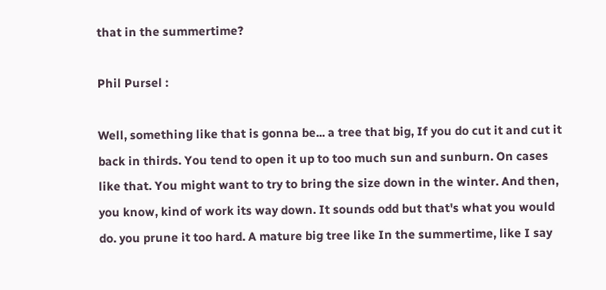that in the summertime?

Phil Pursel :

Well, something like that is gonna be... a tree that big, If you do cut it and cut it back in thirds. You tend to open it up to too much sun and sunburn. On cases like that. You might want to try to bring the size down in the winter. And then, you know, kind of work its way down. It sounds odd but that's what you would do. you prune it too hard. A mature big tree like In the summertime, like I say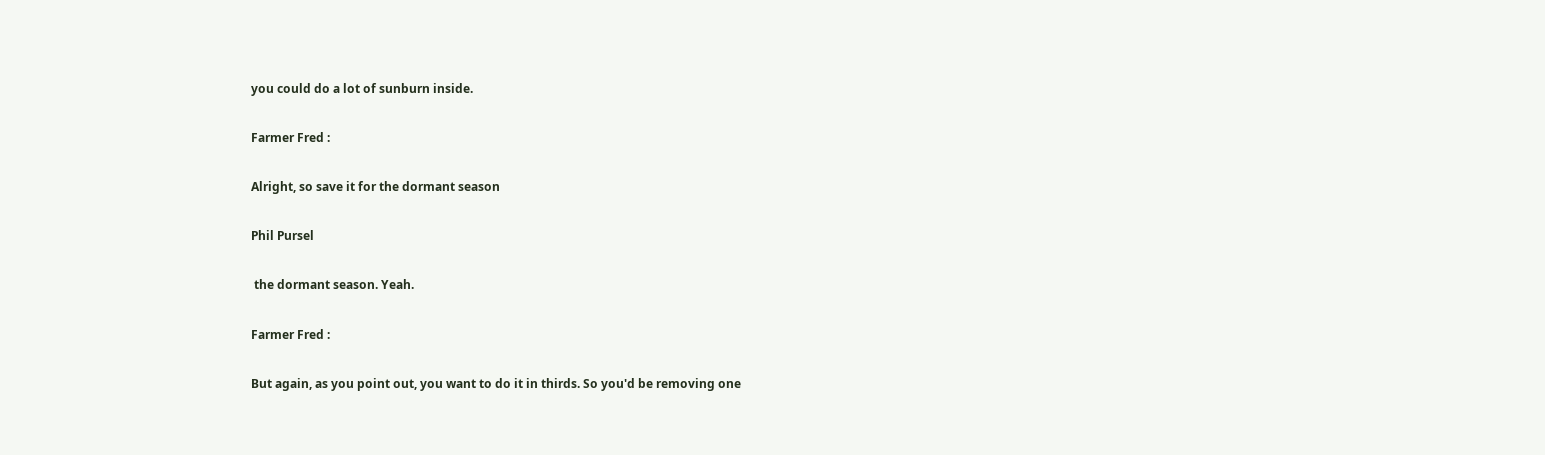you could do a lot of sunburn inside.

Farmer Fred :

Alright, so save it for the dormant season

Phil Pursel

 the dormant season. Yeah.

Farmer Fred :

But again, as you point out, you want to do it in thirds. So you'd be removing one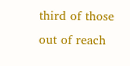third of those out of reach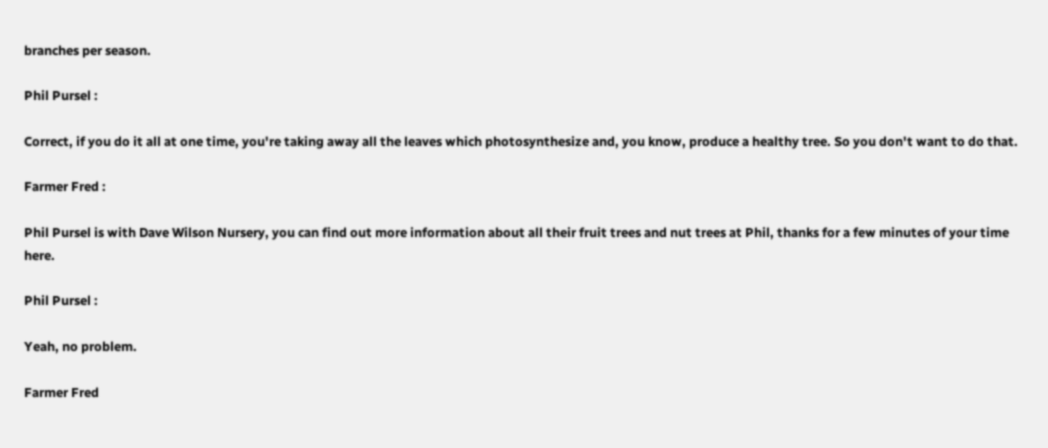branches per season.

Phil Pursel :

Correct, if you do it all at one time, you're taking away all the leaves which photosynthesize and, you know, produce a healthy tree. So you don't want to do that.

Farmer Fred :

Phil Pursel is with Dave Wilson Nursery, you can find out more information about all their fruit trees and nut trees at Phil, thanks for a few minutes of your time here.

Phil Pursel :

Yeah, no problem.

Farmer Fred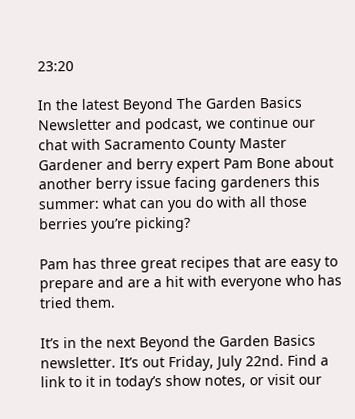23:20

In the latest Beyond The Garden Basics Newsletter and podcast, we continue our chat with Sacramento County Master Gardener and berry expert Pam Bone about another berry issue facing gardeners this summer: what can you do with all those berries you’re picking?

Pam has three great recipes that are easy to prepare and are a hit with everyone who has tried them.

It’s in the next Beyond the Garden Basics newsletter. It’s out Friday, July 22nd. Find a link to it in today’s show notes, or visit our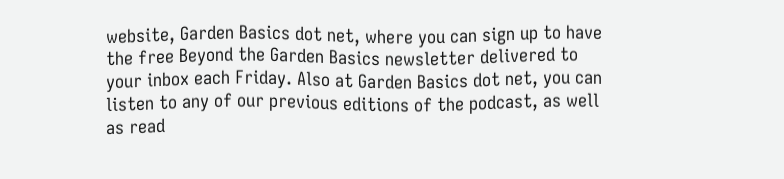website, Garden Basics dot net, where you can sign up to have the free Beyond the Garden Basics newsletter delivered to your inbox each Friday. Also at Garden Basics dot net, you can listen to any of our previous editions of the podcast, as well as read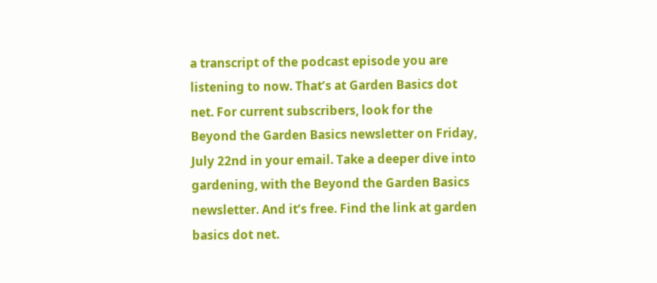a transcript of the podcast episode you are listening to now. That’s at Garden Basics dot net. For current subscribers, look for the Beyond the Garden Basics newsletter on Friday, July 22nd in your email. Take a deeper dive into gardening, with the Beyond the Garden Basics newsletter. And it’s free. Find the link at garden basics dot net.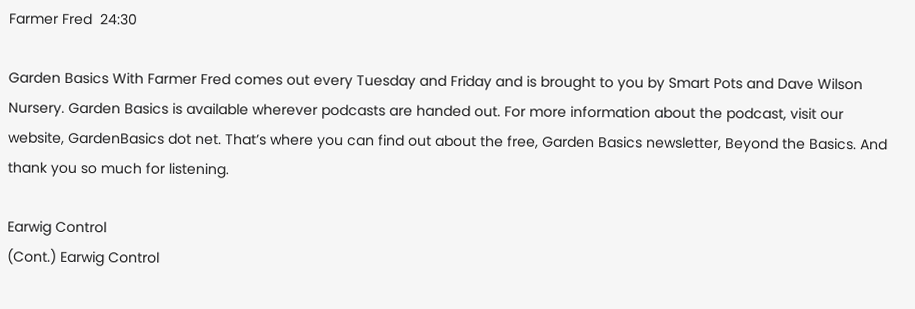Farmer Fred  24:30

Garden Basics With Farmer Fred comes out every Tuesday and Friday and is brought to you by Smart Pots and Dave Wilson Nursery. Garden Basics is available wherever podcasts are handed out. For more information about the podcast, visit our website, GardenBasics dot net. That’s where you can find out about the free, Garden Basics newsletter, Beyond the Basics. And thank you so much for listening.

Earwig Control
(Cont.) Earwig Control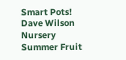Smart Pots!
Dave Wilson Nursery
Summer Fruit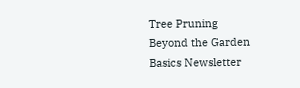Tree Pruning
Beyond the Garden Basics Newsletter